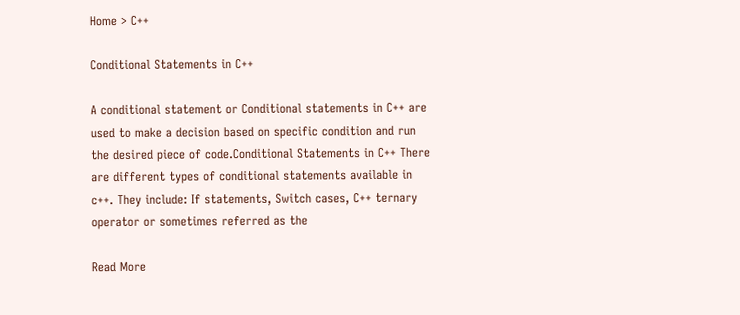Home > C++

Conditional Statements in C++

A conditional statement or Conditional statements in C++ are used to make a decision based on specific condition and run the desired piece of code.Conditional Statements in C++ There are different types of conditional statements available in c++. They include: If statements, Switch cases, C++ ternary operator or sometimes referred as the

Read More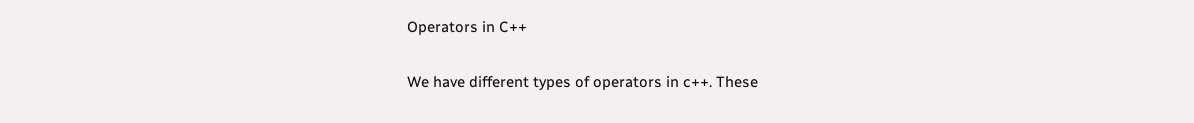Operators in C++

We have different types of operators in c++. These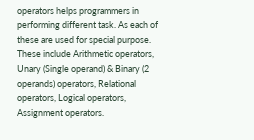operators helps programmers in performing different task. As each of these are used for special purpose. These include Arithmetic operators, Unary (Single operand) & Binary (2 operands) operators, Relational operators, Logical operators, Assignment operators.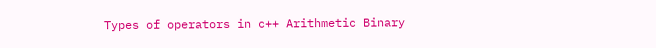Types of operators in c++ Arithmetic Binary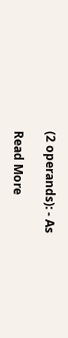(2 operands): - As

Read More